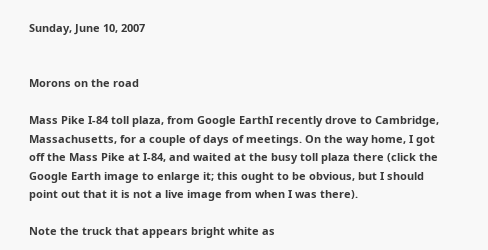Sunday, June 10, 2007


Morons on the road

Mass Pike I-84 toll plaza, from Google EarthI recently drove to Cambridge, Massachusetts, for a couple of days of meetings. On the way home, I got off the Mass Pike at I-84, and waited at the busy toll plaza there (click the Google Earth image to enlarge it; this ought to be obvious, but I should point out that it is not a live image from when I was there).

Note the truck that appears bright white as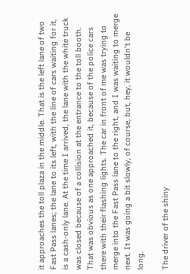it approaches the toll plaza in the middle. That is the left lane of two Fast Pass lanes; the lane to its left, with the line of cars waiting for it, is a cash-only lane. At the time I arrived, the lane with the white truck was closed because of a collision at the entrance to the toll booth. That was obvious as one approached it, because of the police cars there with their flashing lights. The car in front of me was trying to merge into the Fast Pass lane to the right, and I was waiting to merge next. It was going a bit slowly, of course, but, hey, it wouldn't be long.

The driver of the shiny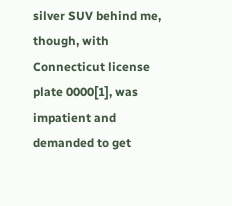silver SUV behind me, though, with Connecticut license plate 0000[1], was impatient and demanded to get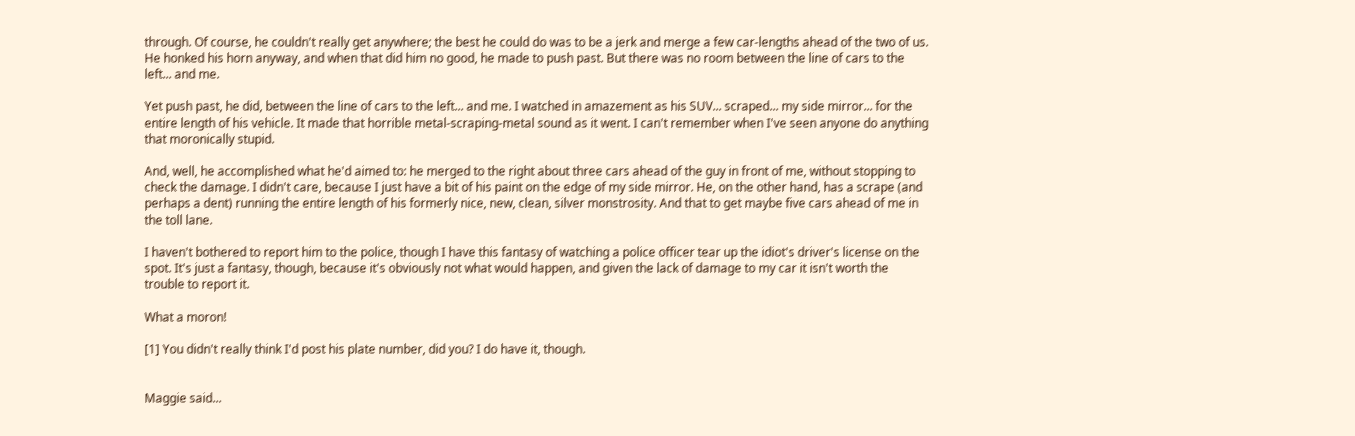through. Of course, he couldn't really get anywhere; the best he could do was to be a jerk and merge a few car-lengths ahead of the two of us. He honked his horn anyway, and when that did him no good, he made to push past. But there was no room between the line of cars to the left... and me.

Yet push past, he did, between the line of cars to the left... and me. I watched in amazement as his SUV... scraped... my side mirror... for the entire length of his vehicle. It made that horrible metal-scraping-metal sound as it went. I can't remember when I've seen anyone do anything that moronically stupid.

And, well, he accomplished what he'd aimed to: he merged to the right about three cars ahead of the guy in front of me, without stopping to check the damage. I didn't care, because I just have a bit of his paint on the edge of my side mirror. He, on the other hand, has a scrape (and perhaps a dent) running the entire length of his formerly nice, new, clean, silver monstrosity. And that to get maybe five cars ahead of me in the toll lane.

I haven't bothered to report him to the police, though I have this fantasy of watching a police officer tear up the idiot's driver's license on the spot. It's just a fantasy, though, because it's obviously not what would happen, and given the lack of damage to my car it isn't worth the trouble to report it.

What a moron!

[1] You didn't really think I'd post his plate number, did you? I do have it, though.


Maggie said...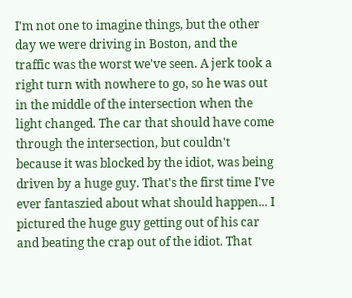I'm not one to imagine things, but the other day we were driving in Boston, and the traffic was the worst we've seen. A jerk took a right turn with nowhere to go, so he was out in the middle of the intersection when the light changed. The car that should have come through the intersection, but couldn't because it was blocked by the idiot, was being driven by a huge guy. That's the first time I've ever fantaszied about what should happen... I pictured the huge guy getting out of his car and beating the crap out of the idiot. That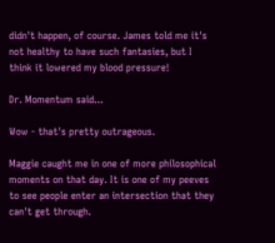didn't happen, of course. James told me it's not healthy to have such fantasies, but I think it lowered my blood pressure!

Dr. Momentum said...

Wow - that's pretty outrageous.

Maggie caught me in one of more philosophical moments on that day. It is one of my peeves to see people enter an intersection that they can't get through.